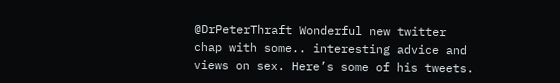@DrPeterThraft Wonderful new twitter chap with some.. interesting advice and views on sex. Here’s some of his tweets.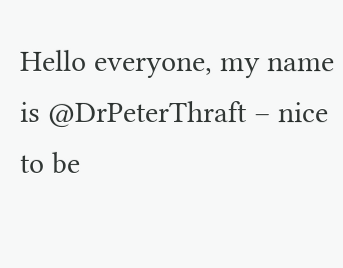Hello everyone, my name is @DrPeterThraft – nice to be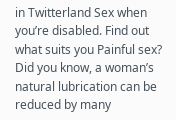in Twitterland Sex when you’re disabled. Find out what suits you Painful sex? Did you know, a woman’s natural lubrication can be reduced by many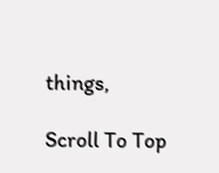things,

Scroll To Top